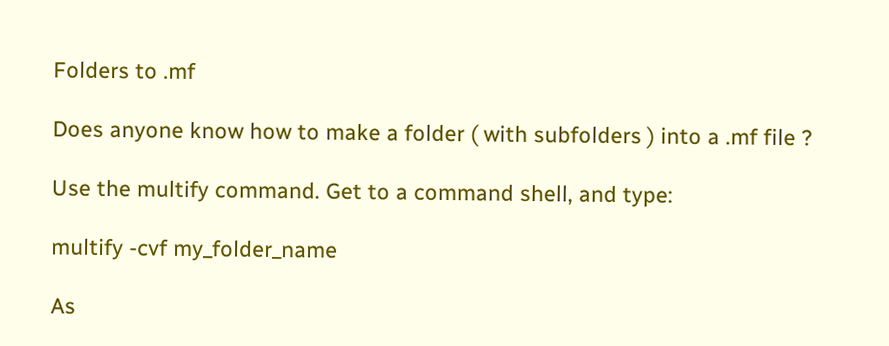Folders to .mf

Does anyone know how to make a folder ( with subfolders ) into a .mf file ?

Use the multify command. Get to a command shell, and type:

multify -cvf my_folder_name

As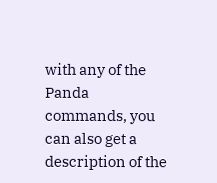with any of the Panda commands, you can also get a description of the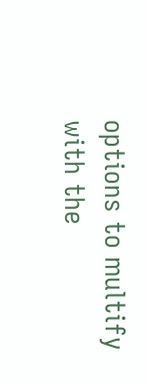options to multify with the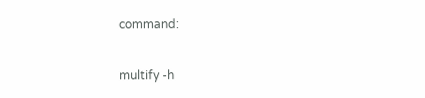command:

multify -h